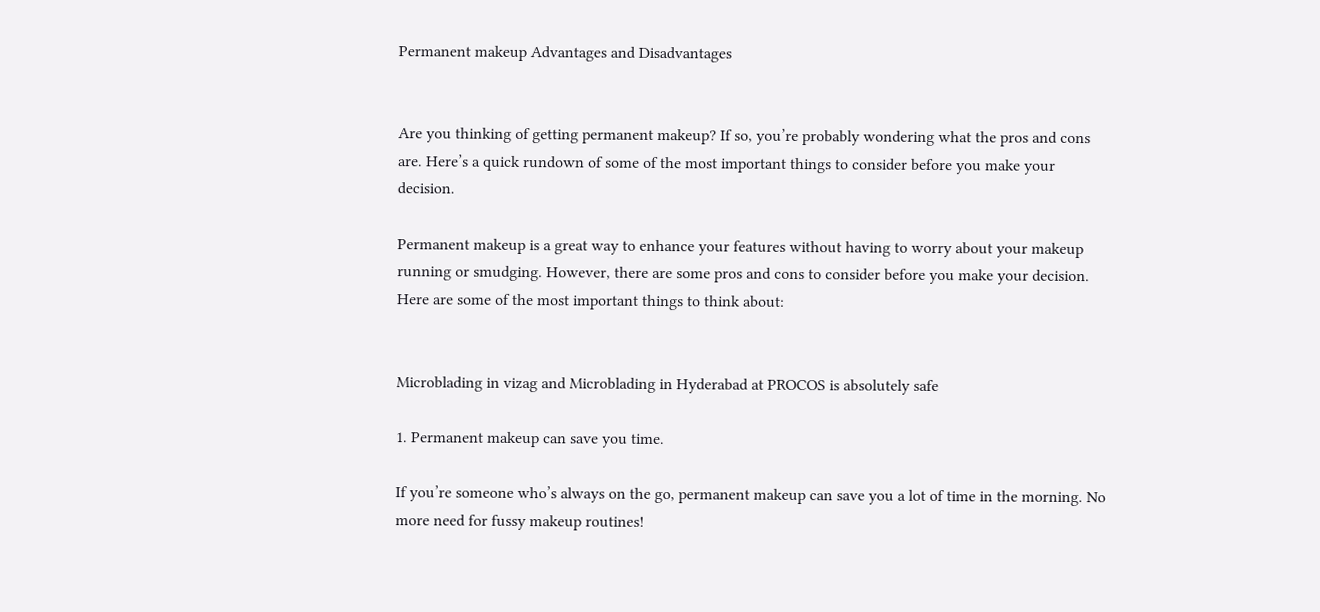Permanent makeup Advantages and Disadvantages


Are you thinking of getting permanent makeup? If so, you’re probably wondering what the pros and cons are. Here’s a quick rundown of some of the most important things to consider before you make your decision.

Permanent makeup is a great way to enhance your features without having to worry about your makeup running or smudging. However, there are some pros and cons to consider before you make your decision. Here are some of the most important things to think about:


Microblading in vizag and Microblading in Hyderabad at PROCOS is absolutely safe

1. Permanent makeup can save you time.

If you’re someone who’s always on the go, permanent makeup can save you a lot of time in the morning. No more need for fussy makeup routines!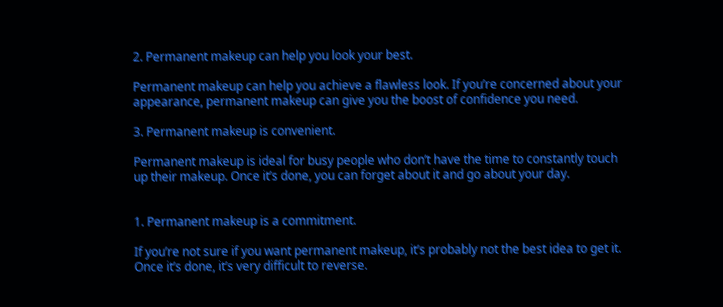2. Permanent makeup can help you look your best.

Permanent makeup can help you achieve a flawless look. If you’re concerned about your appearance, permanent makeup can give you the boost of confidence you need.

3. Permanent makeup is convenient.

Permanent makeup is ideal for busy people who don’t have the time to constantly touch up their makeup. Once it’s done, you can forget about it and go about your day.


1. Permanent makeup is a commitment.

If you’re not sure if you want permanent makeup, it’s probably not the best idea to get it. Once it’s done, it’s very difficult to reverse.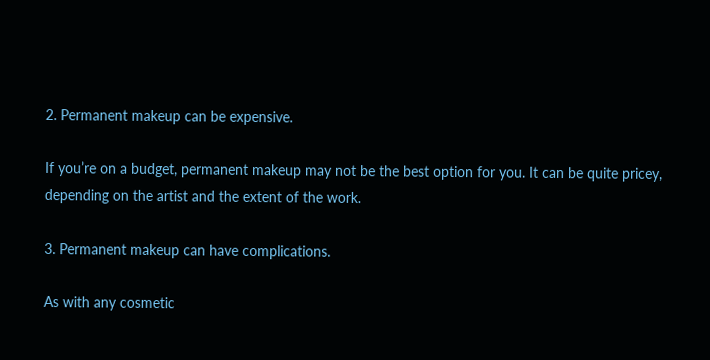2. Permanent makeup can be expensive.

If you’re on a budget, permanent makeup may not be the best option for you. It can be quite pricey, depending on the artist and the extent of the work.

3. Permanent makeup can have complications.

As with any cosmetic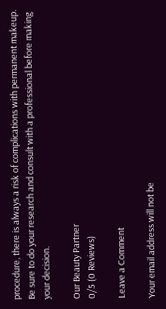procedure, there is always a risk of complications with permanent makeup. Be sure to do your research and consult with a professional before making your decision.

Our Beauty Partner
0/5 (0 Reviews)

Leave a Comment

Your email address will not be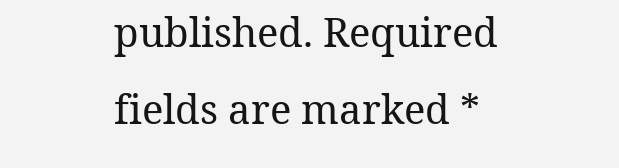published. Required fields are marked *